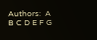Authors:  A B C D E F G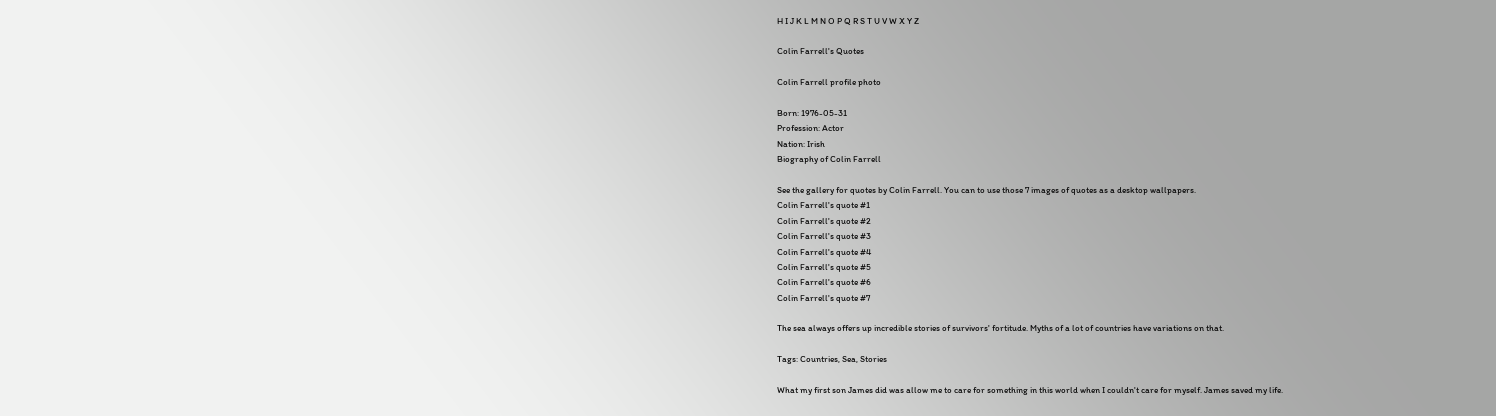H I J K L M N O P Q R S T U V W X Y Z

Colin Farrell's Quotes

Colin Farrell profile photo

Born: 1976-05-31
Profession: Actor
Nation: Irish
Biography of Colin Farrell

See the gallery for quotes by Colin Farrell. You can to use those 7 images of quotes as a desktop wallpapers.
Colin Farrell's quote #1
Colin Farrell's quote #2
Colin Farrell's quote #3
Colin Farrell's quote #4
Colin Farrell's quote #5
Colin Farrell's quote #6
Colin Farrell's quote #7

The sea always offers up incredible stories of survivors' fortitude. Myths of a lot of countries have variations on that.

Tags: Countries, Sea, Stories

What my first son James did was allow me to care for something in this world when I couldn't care for myself. James saved my life.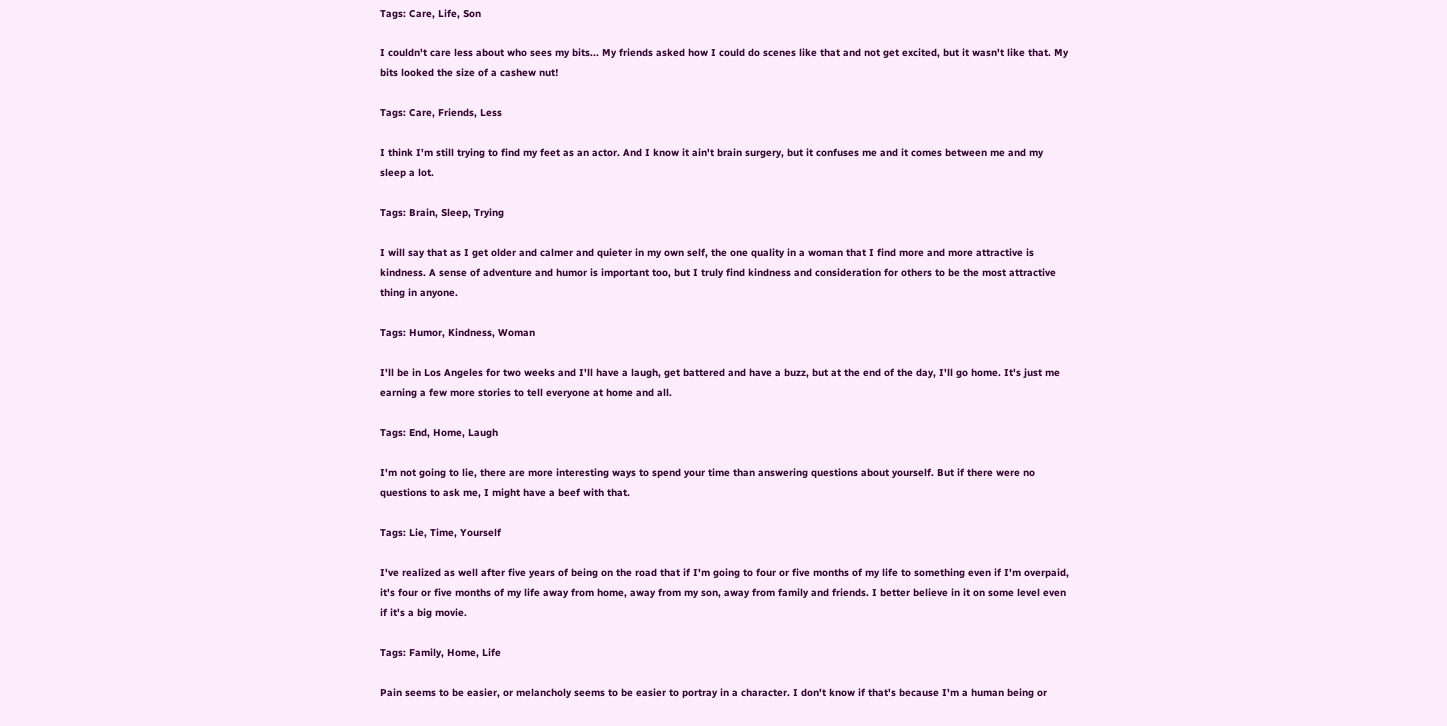Tags: Care, Life, Son

I couldn't care less about who sees my bits... My friends asked how I could do scenes like that and not get excited, but it wasn't like that. My bits looked the size of a cashew nut!

Tags: Care, Friends, Less

I think I'm still trying to find my feet as an actor. And I know it ain't brain surgery, but it confuses me and it comes between me and my sleep a lot.

Tags: Brain, Sleep, Trying

I will say that as I get older and calmer and quieter in my own self, the one quality in a woman that I find more and more attractive is kindness. A sense of adventure and humor is important too, but I truly find kindness and consideration for others to be the most attractive thing in anyone.

Tags: Humor, Kindness, Woman

I'll be in Los Angeles for two weeks and I'll have a laugh, get battered and have a buzz, but at the end of the day, I'll go home. It's just me earning a few more stories to tell everyone at home and all.

Tags: End, Home, Laugh

I'm not going to lie, there are more interesting ways to spend your time than answering questions about yourself. But if there were no questions to ask me, I might have a beef with that.

Tags: Lie, Time, Yourself

I've realized as well after five years of being on the road that if I'm going to four or five months of my life to something even if I'm overpaid, it's four or five months of my life away from home, away from my son, away from family and friends. I better believe in it on some level even if it's a big movie.

Tags: Family, Home, Life

Pain seems to be easier, or melancholy seems to be easier to portray in a character. I don't know if that's because I'm a human being or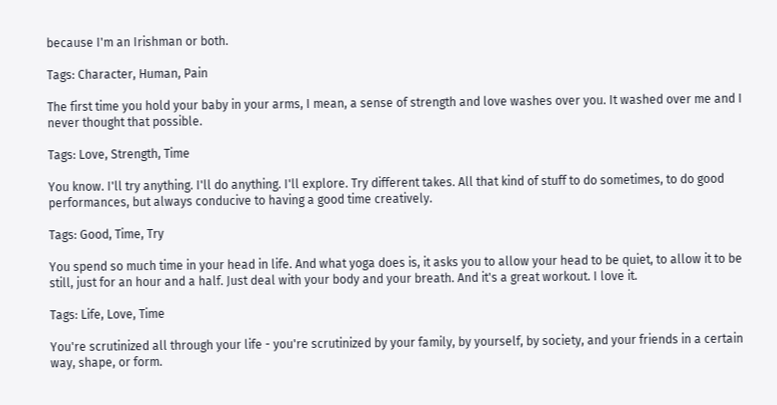because I'm an Irishman or both.

Tags: Character, Human, Pain

The first time you hold your baby in your arms, I mean, a sense of strength and love washes over you. It washed over me and I never thought that possible.

Tags: Love, Strength, Time

You know. I'll try anything. I'll do anything. I'll explore. Try different takes. All that kind of stuff to do sometimes, to do good performances, but always conducive to having a good time creatively.

Tags: Good, Time, Try

You spend so much time in your head in life. And what yoga does is, it asks you to allow your head to be quiet, to allow it to be still, just for an hour and a half. Just deal with your body and your breath. And it's a great workout. I love it.

Tags: Life, Love, Time

You're scrutinized all through your life - you're scrutinized by your family, by yourself, by society, and your friends in a certain way, shape, or form.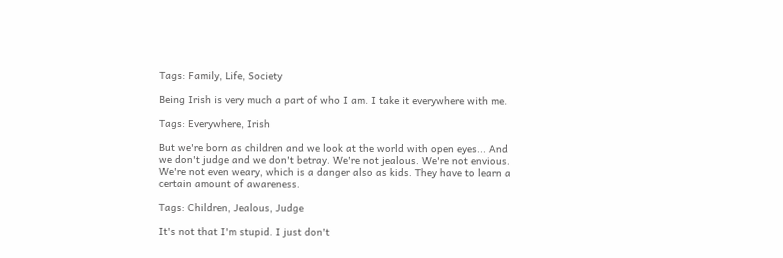Tags: Family, Life, Society

Being Irish is very much a part of who I am. I take it everywhere with me.

Tags: Everywhere, Irish

But we're born as children and we look at the world with open eyes... And we don't judge and we don't betray. We're not jealous. We're not envious. We're not even weary, which is a danger also as kids. They have to learn a certain amount of awareness.

Tags: Children, Jealous, Judge

It's not that I'm stupid. I just don't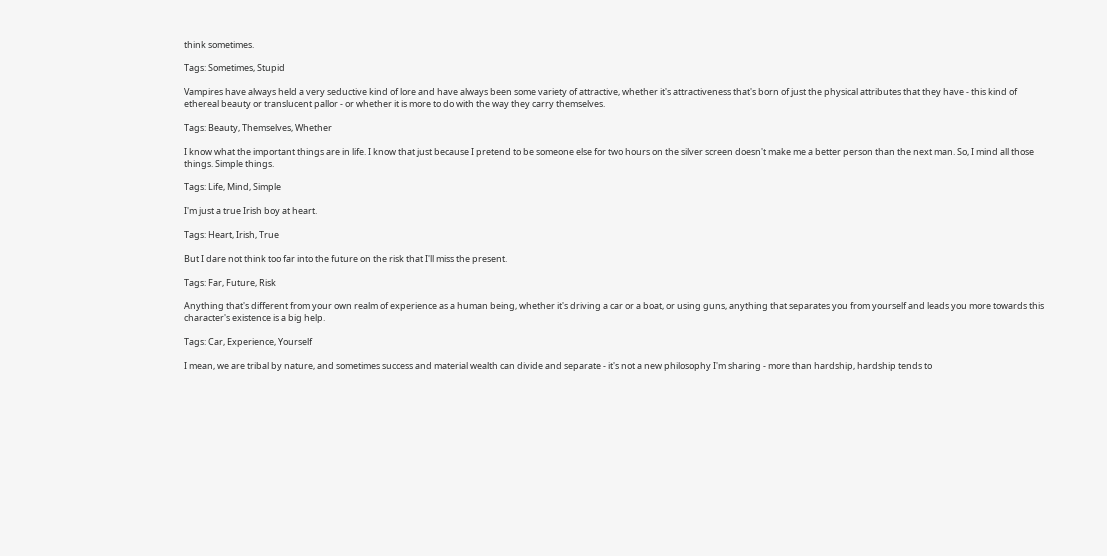think sometimes.

Tags: Sometimes, Stupid

Vampires have always held a very seductive kind of lore and have always been some variety of attractive, whether it's attractiveness that's born of just the physical attributes that they have - this kind of ethereal beauty or translucent pallor - or whether it is more to do with the way they carry themselves.

Tags: Beauty, Themselves, Whether

I know what the important things are in life. I know that just because I pretend to be someone else for two hours on the silver screen doesn't make me a better person than the next man. So, I mind all those things. Simple things.

Tags: Life, Mind, Simple

I'm just a true Irish boy at heart.

Tags: Heart, Irish, True

But I dare not think too far into the future on the risk that I'll miss the present.

Tags: Far, Future, Risk

Anything that's different from your own realm of experience as a human being, whether it's driving a car or a boat, or using guns, anything that separates you from yourself and leads you more towards this character's existence is a big help.

Tags: Car, Experience, Yourself

I mean, we are tribal by nature, and sometimes success and material wealth can divide and separate - it's not a new philosophy I'm sharing - more than hardship, hardship tends to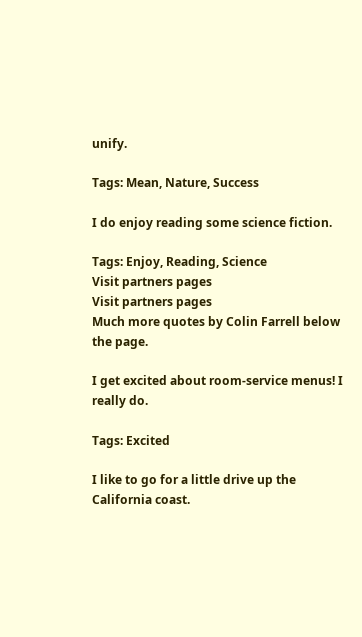unify.

Tags: Mean, Nature, Success

I do enjoy reading some science fiction.

Tags: Enjoy, Reading, Science
Visit partners pages
Visit partners pages
Much more quotes by Colin Farrell below the page.

I get excited about room-service menus! I really do.

Tags: Excited

I like to go for a little drive up the California coast.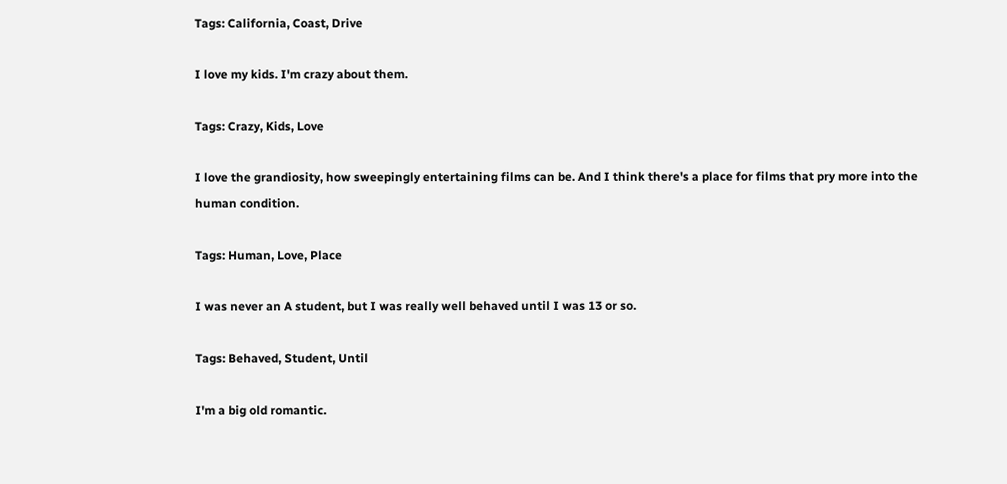Tags: California, Coast, Drive

I love my kids. I'm crazy about them.

Tags: Crazy, Kids, Love

I love the grandiosity, how sweepingly entertaining films can be. And I think there's a place for films that pry more into the human condition.

Tags: Human, Love, Place

I was never an A student, but I was really well behaved until I was 13 or so.

Tags: Behaved, Student, Until

I'm a big old romantic.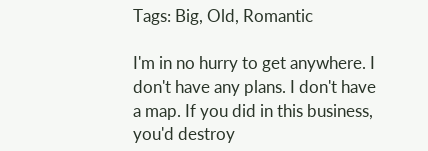Tags: Big, Old, Romantic

I'm in no hurry to get anywhere. I don't have any plans. I don't have a map. If you did in this business, you'd destroy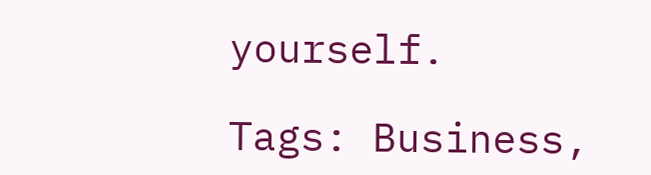yourself.

Tags: Business,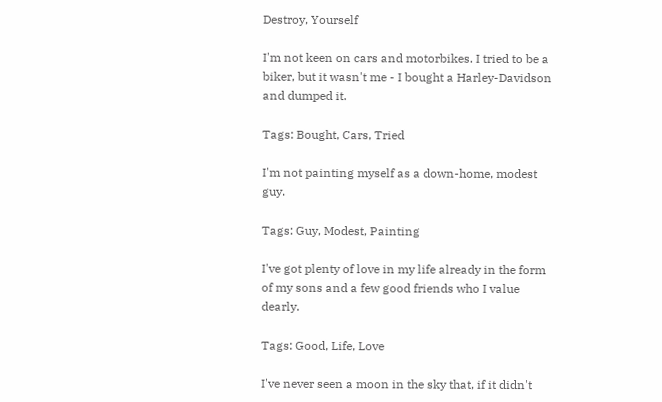Destroy, Yourself

I'm not keen on cars and motorbikes. I tried to be a biker, but it wasn't me - I bought a Harley-Davidson and dumped it.

Tags: Bought, Cars, Tried

I'm not painting myself as a down-home, modest guy.

Tags: Guy, Modest, Painting

I've got plenty of love in my life already in the form of my sons and a few good friends who I value dearly.

Tags: Good, Life, Love

I've never seen a moon in the sky that, if it didn't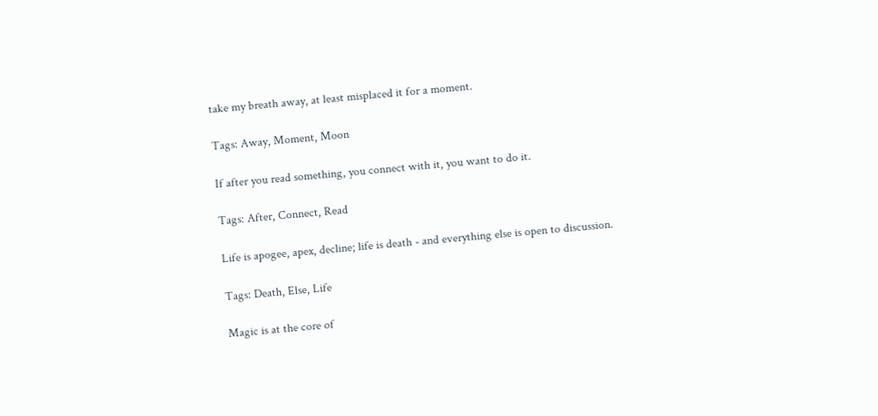take my breath away, at least misplaced it for a moment.

Tags: Away, Moment, Moon

If after you read something, you connect with it, you want to do it.

Tags: After, Connect, Read

Life is apogee, apex, decline; life is death - and everything else is open to discussion.

Tags: Death, Else, Life

Magic is at the core of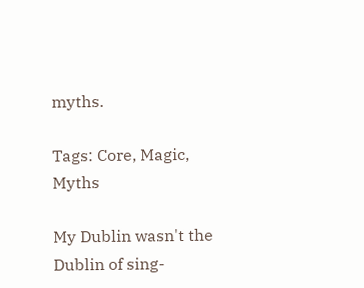myths.

Tags: Core, Magic, Myths

My Dublin wasn't the Dublin of sing-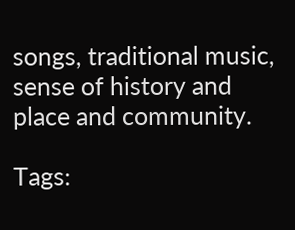songs, traditional music, sense of history and place and community.

Tags: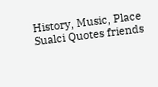History, Music, Place
Sualci Quotes friends